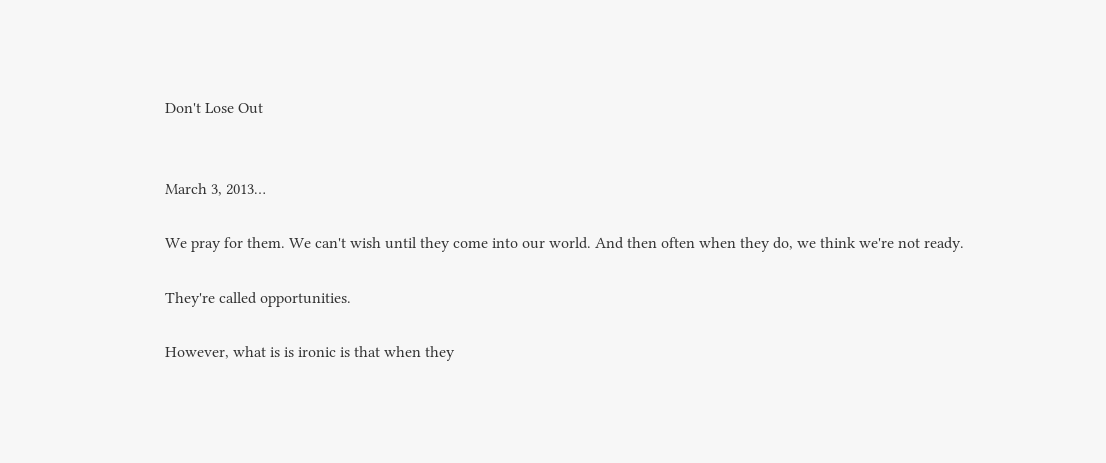Don't Lose Out


March 3, 2013…

We pray for them. We can't wish until they come into our world. And then often when they do, we think we're not ready.

They're called opportunities.

However, what is is ironic is that when they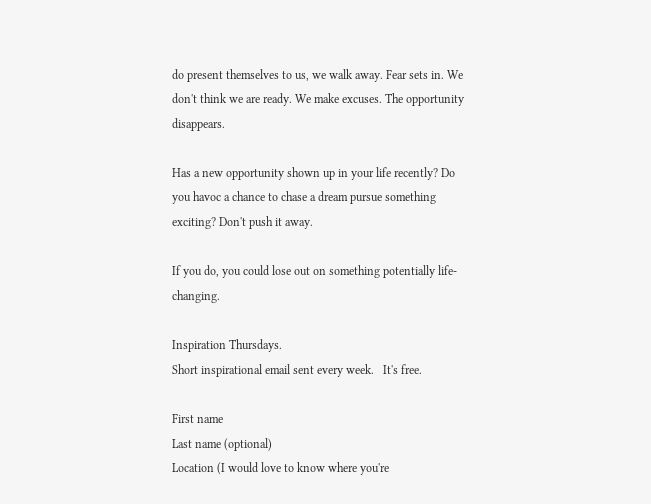do present themselves to us, we walk away. Fear sets in. We don't think we are ready. We make excuses. The opportunity disappears.

Has a new opportunity shown up in your life recently? Do you havoc a chance to chase a dream pursue something exciting? Don't push it away.

If you do, you could lose out on something potentially life-changing.

Inspiration Thursdays.
Short inspirational email sent every week.   It's free.

First name
Last name (optional)
Location (I would love to know where you're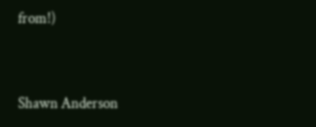from!)


Shawn Anderson